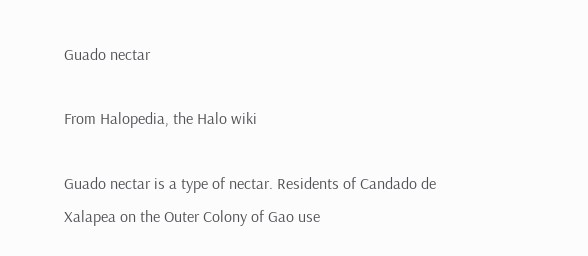Guado nectar

From Halopedia, the Halo wiki

Guado nectar is a type of nectar. Residents of Candado de Xalapea on the Outer Colony of Gao use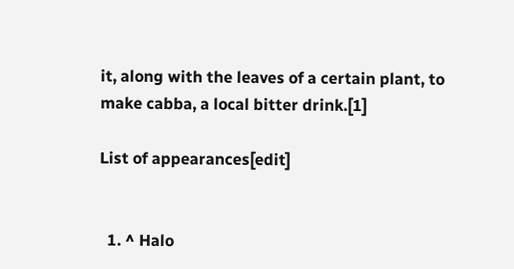it, along with the leaves of a certain plant, to make cabba, a local bitter drink.[1]

List of appearances[edit]


  1. ^ Halo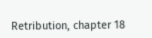Retribution, chapter 18